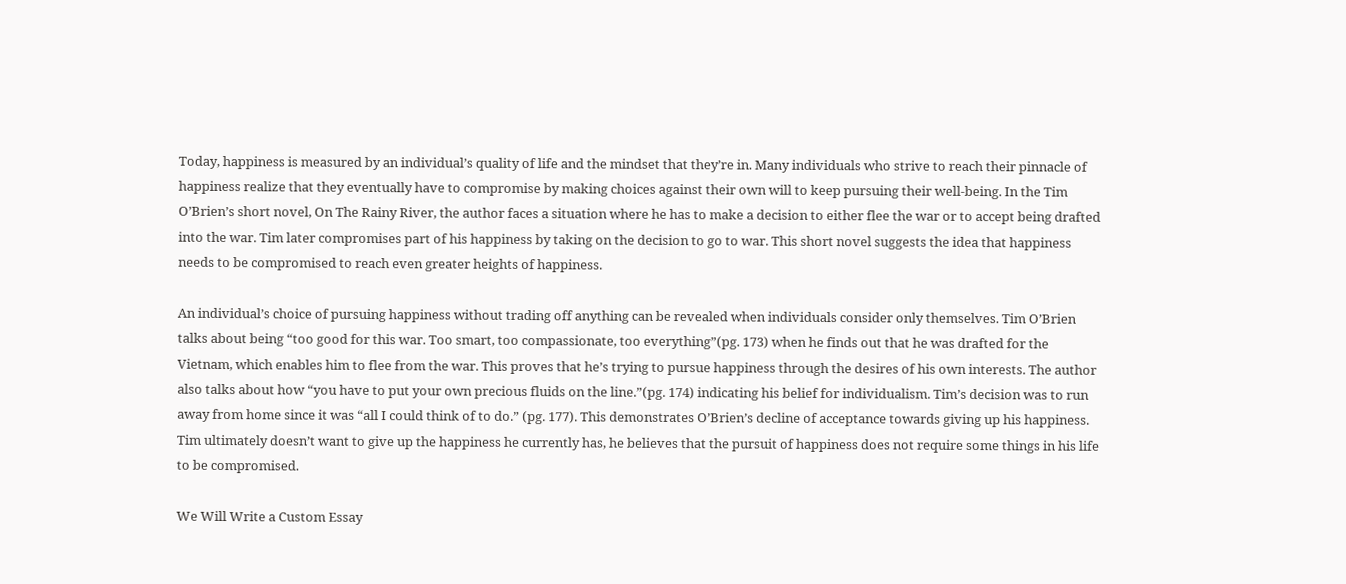Today, happiness is measured by an individual’s quality of life and the mindset that they’re in. Many individuals who strive to reach their pinnacle of happiness realize that they eventually have to compromise by making choices against their own will to keep pursuing their well-being. In the Tim O’Brien’s short novel, On The Rainy River, the author faces a situation where he has to make a decision to either flee the war or to accept being drafted into the war. Tim later compromises part of his happiness by taking on the decision to go to war. This short novel suggests the idea that happiness needs to be compromised to reach even greater heights of happiness.

An individual’s choice of pursuing happiness without trading off anything can be revealed when individuals consider only themselves. Tim O’Brien talks about being “too good for this war. Too smart, too compassionate, too everything”(pg. 173) when he finds out that he was drafted for the Vietnam, which enables him to flee from the war. This proves that he’s trying to pursue happiness through the desires of his own interests. The author also talks about how “you have to put your own precious fluids on the line.”(pg. 174) indicating his belief for individualism. Tim’s decision was to run away from home since it was “all I could think of to do.” (pg. 177). This demonstrates O’Brien’s decline of acceptance towards giving up his happiness. Tim ultimately doesn’t want to give up the happiness he currently has, he believes that the pursuit of happiness does not require some things in his life to be compromised.

We Will Write a Custom Essay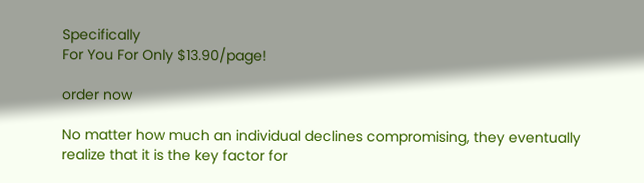Specifically
For You For Only $13.90/page!

order now

No matter how much an individual declines compromising, they eventually realize that it is the key factor for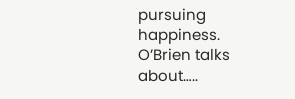pursuing happiness. O’Brien talks about…..